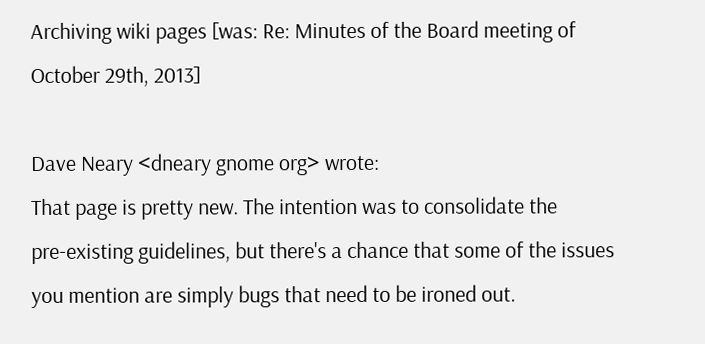Archiving wiki pages [was: Re: Minutes of the Board meeting of October 29th, 2013]

Dave Neary <dneary gnome org> wrote:
That page is pretty new. The intention was to consolidate the
pre-existing guidelines, but there's a chance that some of the issues
you mention are simply bugs that need to be ironed out.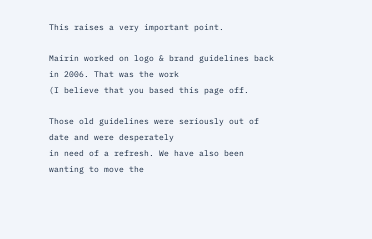This raises a very important point.

Mairin worked on logo & brand guidelines back in 2006. That was the work
(I believe that you based this page off.

Those old guidelines were seriously out of date and were desperately
in need of a refresh. We have also been wanting to move the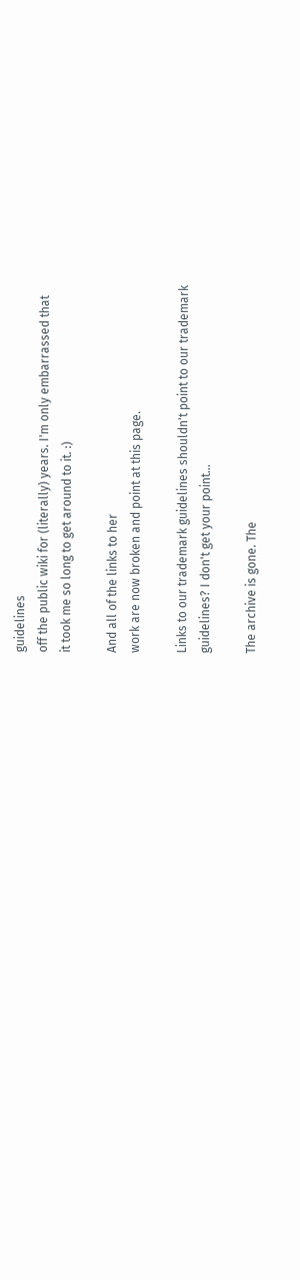guidelines
off the public wiki for (literally) years. I'm only embarrassed that
it took me so long to get around to it. :)

And all of the links to her
work are now broken and point at this page.

Links to our trademark guidelines shouldn't point to our trademark
guidelines? I don't get your point...

The archive is gone. The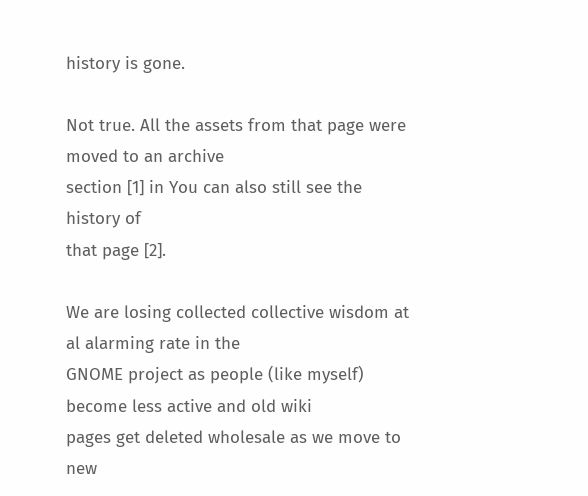history is gone.

Not true. All the assets from that page were moved to an archive
section [1] in You can also still see the history of
that page [2].

We are losing collected collective wisdom at al alarming rate in the
GNOME project as people (like myself) become less active and old wiki
pages get deleted wholesale as we move to new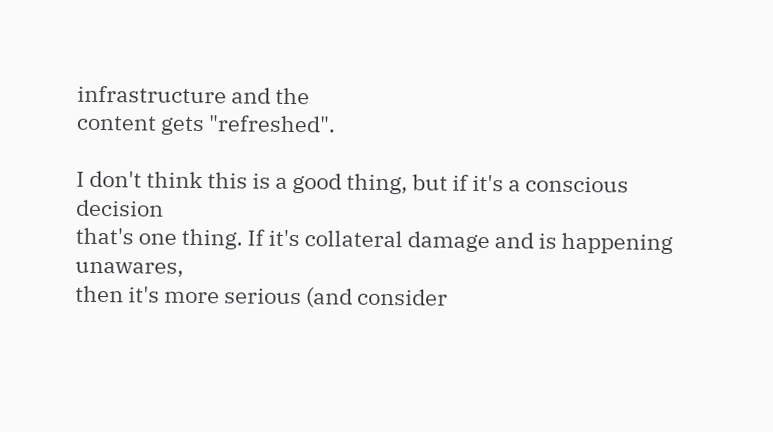infrastructure and the
content gets "refreshed".

I don't think this is a good thing, but if it's a conscious decision
that's one thing. If it's collateral damage and is happening unawares,
then it's more serious (and consider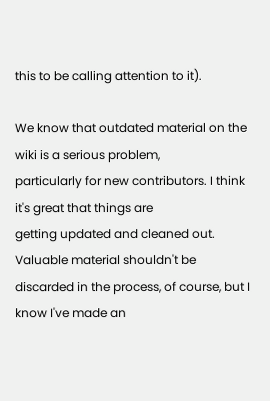this to be calling attention to it).

We know that outdated material on the wiki is a serious problem,
particularly for new contributors. I think it's great that things are
getting updated and cleaned out. Valuable material shouldn't be
discarded in the process, of course, but I know I've made an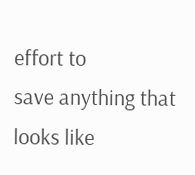effort to
save anything that looks like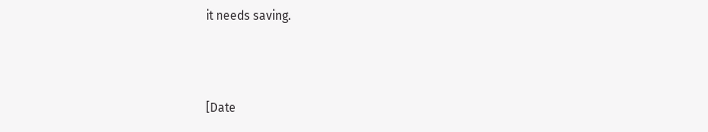it needs saving.



[Date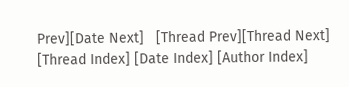Prev][Date Next]   [Thread Prev][Thread Next]   [Thread Index] [Date Index] [Author Index]